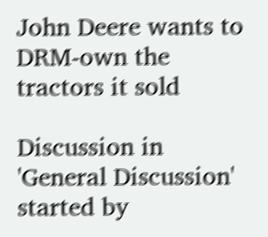John Deere wants to DRM-own the tractors it sold

Discussion in 'General Discussion' started by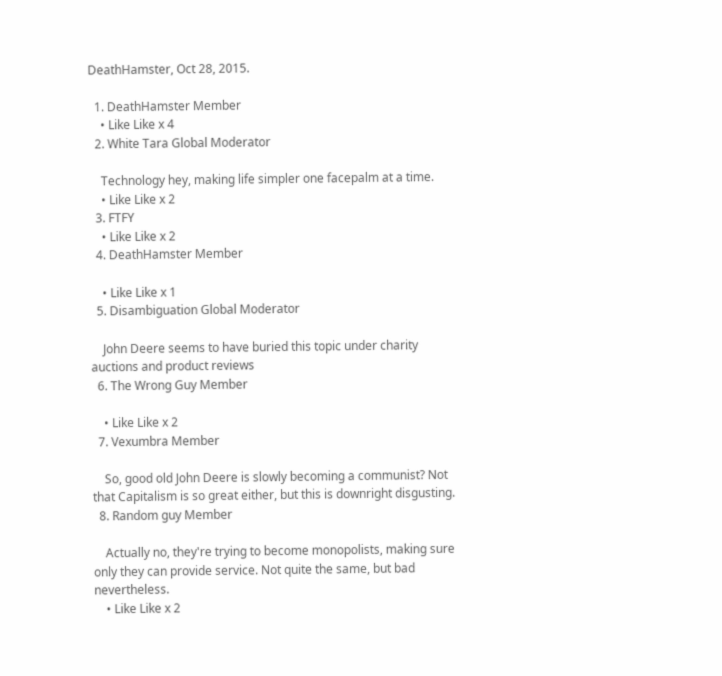DeathHamster, Oct 28, 2015.

  1. DeathHamster Member
    • Like Like x 4
  2. White Tara Global Moderator

    Technology hey, making life simpler one facepalm at a time.
    • Like Like x 2
  3. FTFY
    • Like Like x 2
  4. DeathHamster Member

    • Like Like x 1
  5. Disambiguation Global Moderator

    John Deere seems to have buried this topic under charity auctions and product reviews
  6. The Wrong Guy Member

    • Like Like x 2
  7. Vexumbra Member

    So, good old John Deere is slowly becoming a communist? Not that Capitalism is so great either, but this is downright disgusting.
  8. Random guy Member

    Actually no, they're trying to become monopolists, making sure only they can provide service. Not quite the same, but bad nevertheless.
    • Like Like x 2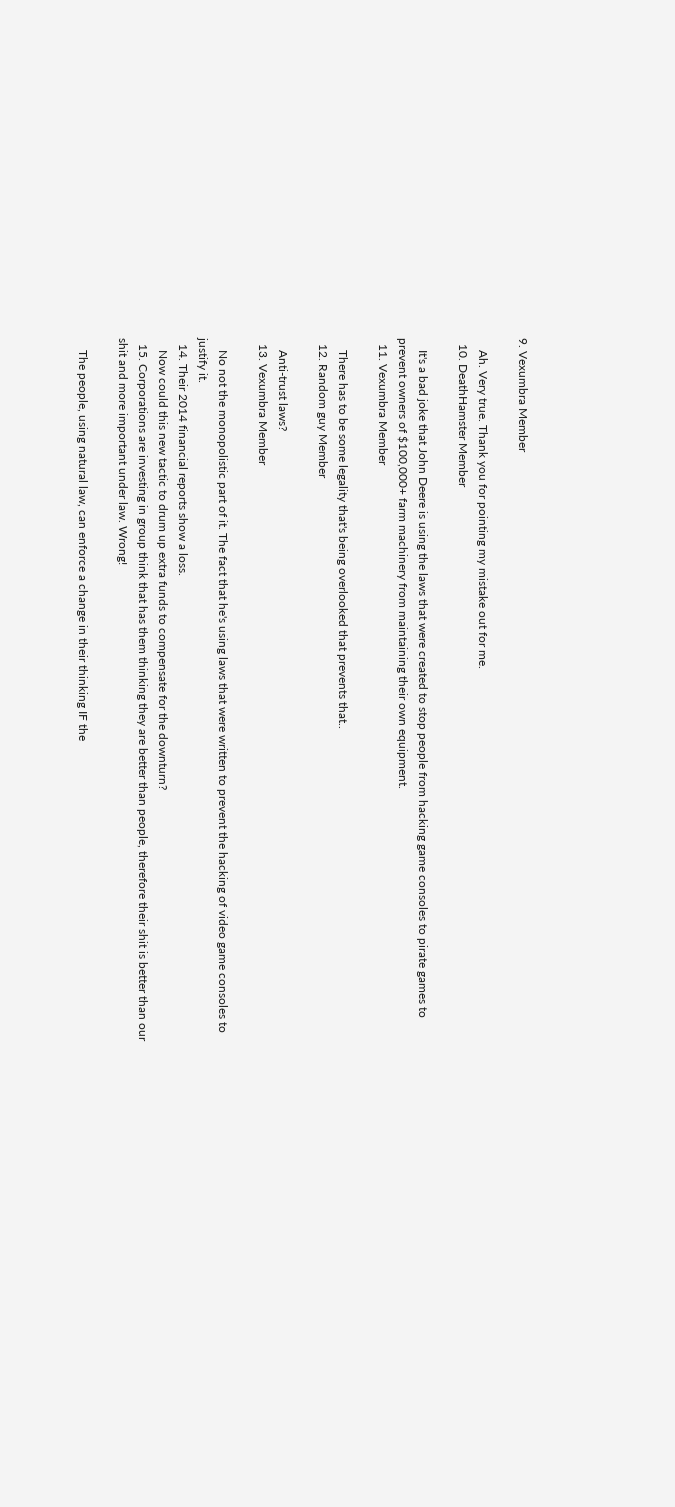9. Vexumbra Member

    Ah. Very true. Thank you for pointing my mistake out for me.
  10. DeathHamster Member

    It's a bad joke that John Deere is using the laws that were created to stop people from hacking game consoles to pirate games to prevent owners of $100,000+ farm machinery from maintaining their own equipment.
  11. Vexumbra Member

    There has to be some legality that's being overlooked that prevents that..
  12. Random guy Member

    Anti-trust laws?
  13. Vexumbra Member

    No not the monopolistic part of it. The fact that he's using laws that were written to prevent the hacking of video game consoles to justify it.
  14. Their 2014 financial reports show a loss.
    Now could this new tactic to drum up extra funds to compensate for the downturn?
  15. Corporations are investing in group think that has them thinking they are better than people, therefore their shit is better than our shit and more important under law. Wrong!

    The people, using natural law, can enforce a change in their thinking IF the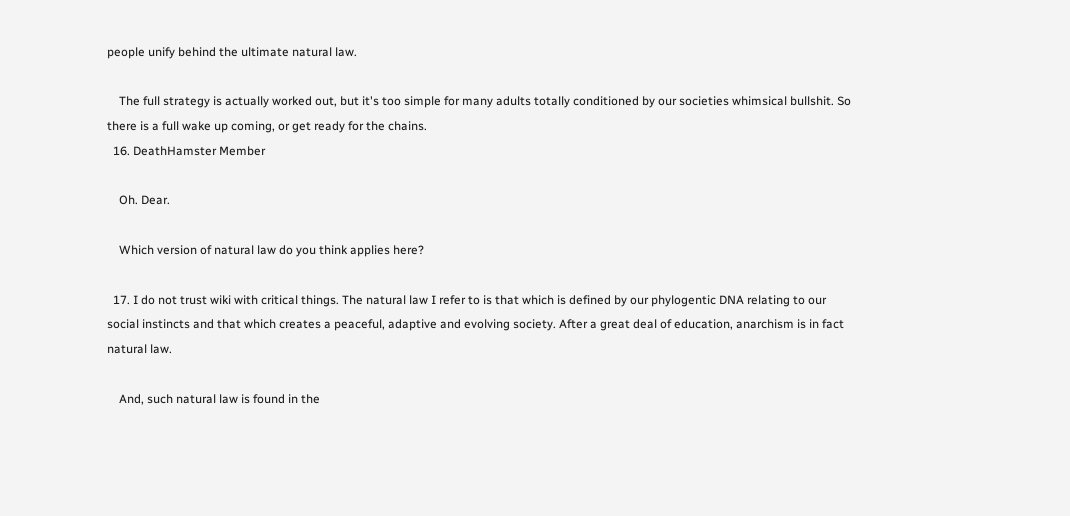people unify behind the ultimate natural law.

    The full strategy is actually worked out, but it's too simple for many adults totally conditioned by our societies whimsical bullshit. So there is a full wake up coming, or get ready for the chains.
  16. DeathHamster Member

    Oh. Dear.

    Which version of natural law do you think applies here?

  17. I do not trust wiki with critical things. The natural law I refer to is that which is defined by our phylogentic DNA relating to our social instincts and that which creates a peaceful, adaptive and evolving society. After a great deal of education, anarchism is in fact natural law.

    And, such natural law is found in the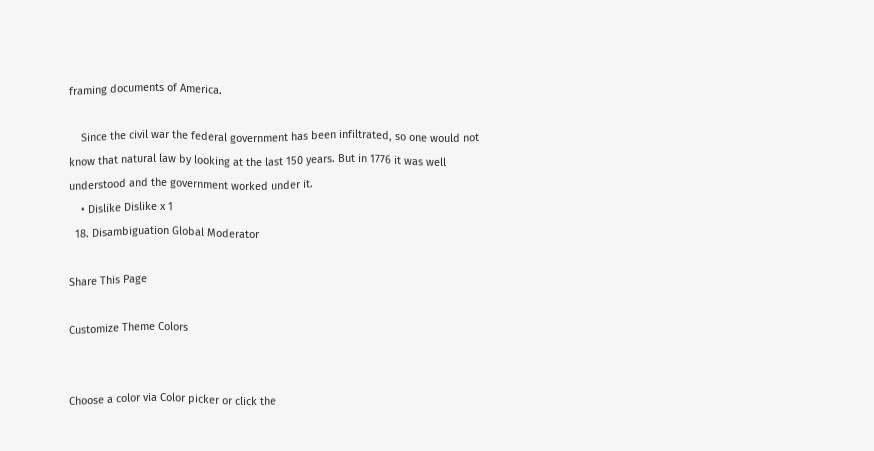framing documents of America.

    Since the civil war the federal government has been infiltrated, so one would not know that natural law by looking at the last 150 years. But in 1776 it was well understood and the government worked under it.
    • Dislike Dislike x 1
  18. Disambiguation Global Moderator

Share This Page

Customize Theme Colors


Choose a color via Color picker or click the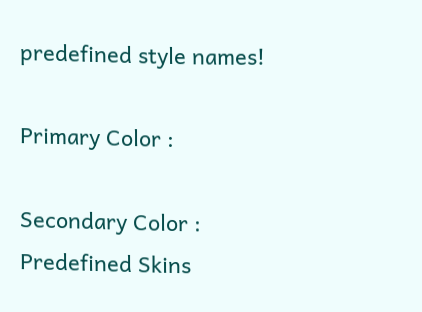predefined style names!

Primary Color :

Secondary Color :
Predefined Skins